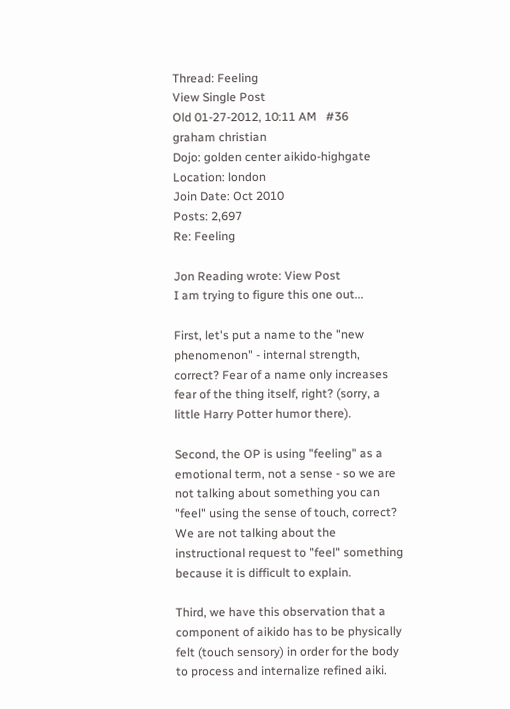Thread: Feeling
View Single Post
Old 01-27-2012, 10:11 AM   #36
graham christian
Dojo: golden center aikido-highgate
Location: london
Join Date: Oct 2010
Posts: 2,697
Re: Feeling

Jon Reading wrote: View Post
I am trying to figure this one out...

First, let's put a name to the "new phenomenon" - internal strength, correct? Fear of a name only increases fear of the thing itself, right? (sorry, a little Harry Potter humor there).

Second, the OP is using "feeling" as a emotional term, not a sense - so we are not talking about something you can "feel" using the sense of touch, correct? We are not talking about the instructional request to "feel" something because it is difficult to explain.

Third, we have this observation that a component of aikido has to be physically felt (touch sensory) in order for the body to process and internalize refined aiki.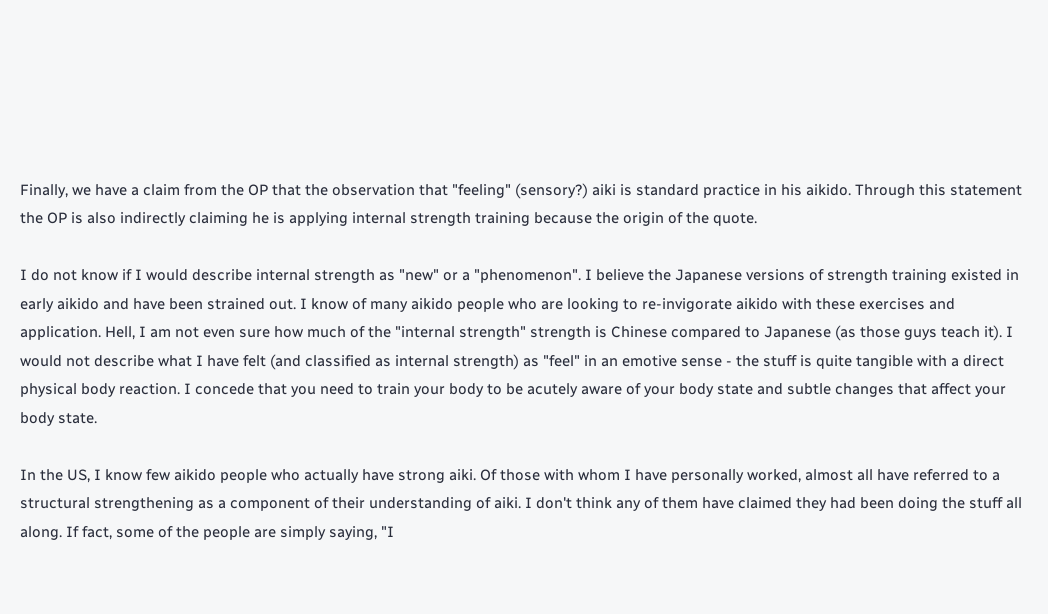Finally, we have a claim from the OP that the observation that "feeling" (sensory?) aiki is standard practice in his aikido. Through this statement the OP is also indirectly claiming he is applying internal strength training because the origin of the quote.

I do not know if I would describe internal strength as "new" or a "phenomenon". I believe the Japanese versions of strength training existed in early aikido and have been strained out. I know of many aikido people who are looking to re-invigorate aikido with these exercises and application. Hell, I am not even sure how much of the "internal strength" strength is Chinese compared to Japanese (as those guys teach it). I would not describe what I have felt (and classified as internal strength) as "feel" in an emotive sense - the stuff is quite tangible with a direct physical body reaction. I concede that you need to train your body to be acutely aware of your body state and subtle changes that affect your body state.

In the US, I know few aikido people who actually have strong aiki. Of those with whom I have personally worked, almost all have referred to a structural strengthening as a component of their understanding of aiki. I don't think any of them have claimed they had been doing the stuff all along. If fact, some of the people are simply saying, "I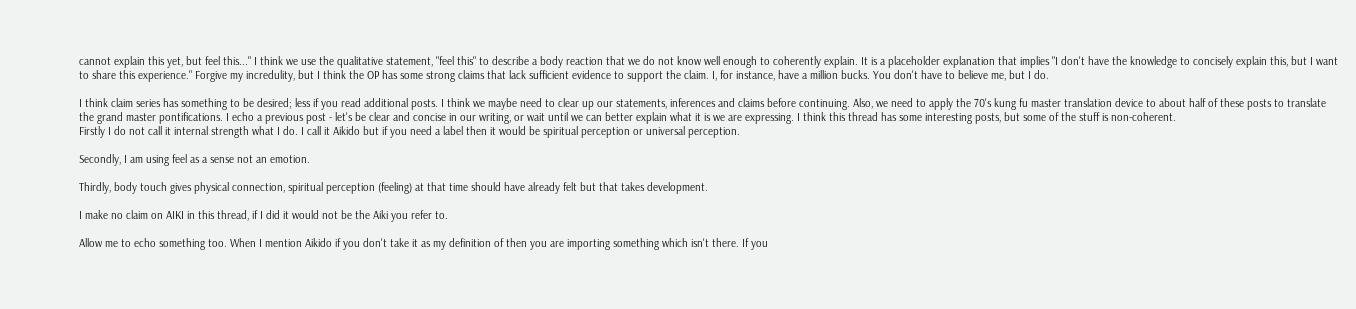cannot explain this yet, but feel this..." I think we use the qualitative statement, "feel this" to describe a body reaction that we do not know well enough to coherently explain. It is a placeholder explanation that implies "I don't have the knowledge to concisely explain this, but I want to share this experience." Forgive my incredulity, but I think the OP has some strong claims that lack sufficient evidence to support the claim. I, for instance, have a million bucks. You don't have to believe me, but I do.

I think claim series has something to be desired; less if you read additional posts. I think we maybe need to clear up our statements, inferences and claims before continuing. Also, we need to apply the 70's kung fu master translation device to about half of these posts to translate the grand master pontifications. I echo a previous post - let's be clear and concise in our writing, or wait until we can better explain what it is we are expressing. I think this thread has some interesting posts, but some of the stuff is non-coherent.
Firstly I do not call it internal strength what I do. I call it Aikido but if you need a label then it would be spiritual perception or universal perception.

Secondly, I am using feel as a sense not an emotion.

Thirdly, body touch gives physical connection, spiritual perception (feeling) at that time should have already felt but that takes development.

I make no claim on AIKI in this thread, if I did it would not be the Aiki you refer to.

Allow me to echo something too. When I mention Aikido if you don't take it as my definition of then you are importing something which isn't there. If you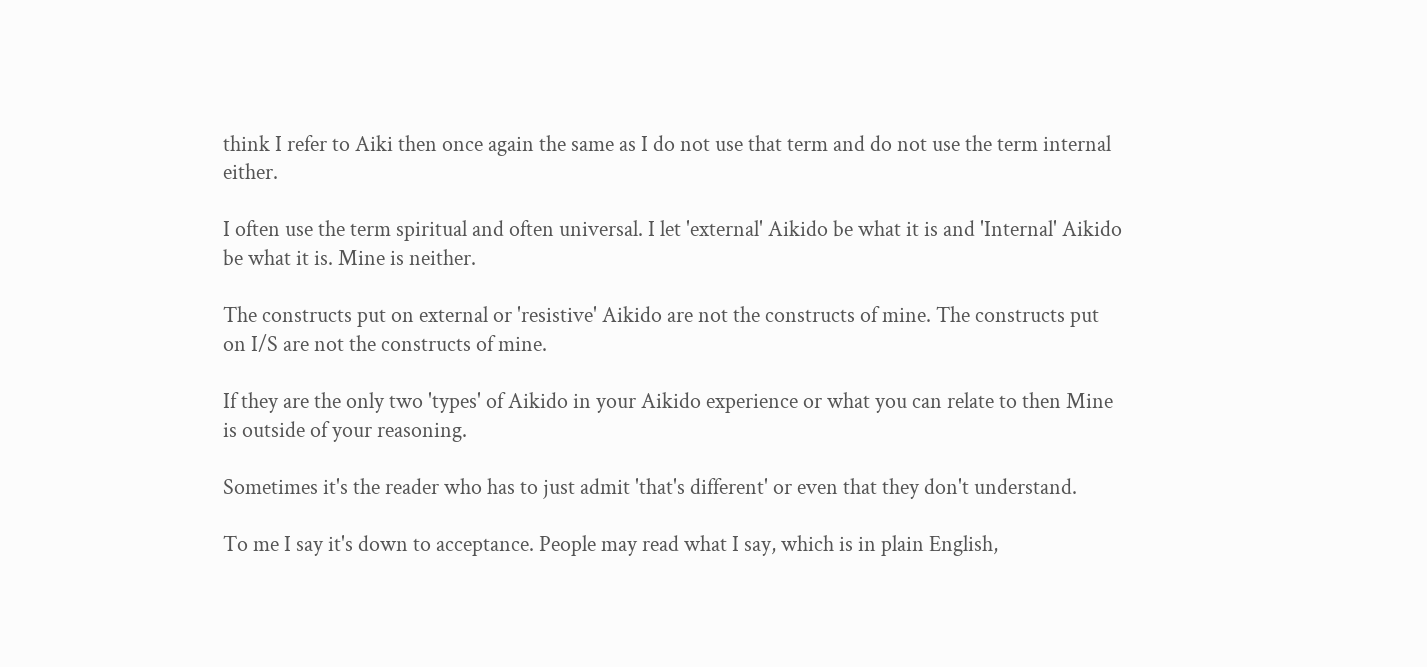think I refer to Aiki then once again the same as I do not use that term and do not use the term internal either.

I often use the term spiritual and often universal. I let 'external' Aikido be what it is and 'Internal' Aikido be what it is. Mine is neither.

The constructs put on external or 'resistive' Aikido are not the constructs of mine. The constructs put on I/S are not the constructs of mine.

If they are the only two 'types' of Aikido in your Aikido experience or what you can relate to then Mine is outside of your reasoning.

Sometimes it's the reader who has to just admit 'that's different' or even that they don't understand.

To me I say it's down to acceptance. People may read what I say, which is in plain English,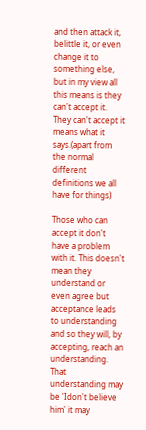and then attack it, belittle it, or even change it to something else, but in my view all this means is they can't accept it. They can't accept it means what it says.(apart from the normal different definitions we all have for things)

Those who can accept it don't have a problem with it. This doesn't mean they understand or even agree but acceptance leads to understanding and so they will, by accepting, reach an understanding. That understanding may be 'Idon't believe him' it may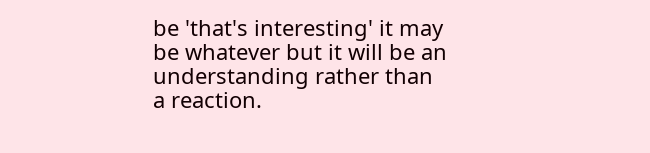be 'that's interesting' it may be whatever but it will be an understanding rather than a reaction.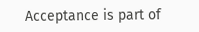Acceptance is part of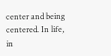center and being centered. In life, in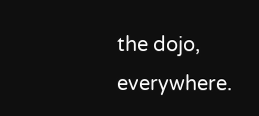the dojo, everywhere.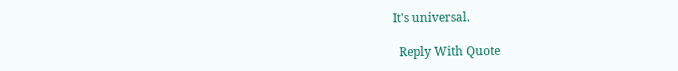It's universal.

  Reply With Quote